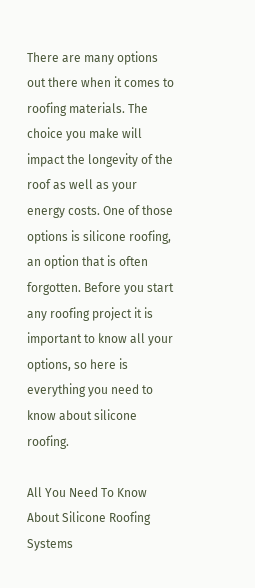There are many options out there when it comes to roofing materials. The choice you make will impact the longevity of the roof as well as your energy costs. One of those options is silicone roofing, an option that is often forgotten. Before you start any roofing project it is important to know all your options, so here is everything you need to know about silicone roofing.

All You Need To Know About Silicone Roofing Systems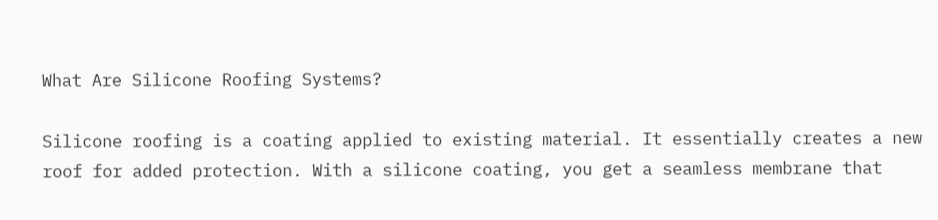What Are Silicone Roofing Systems?

Silicone roofing is a coating applied to existing material. It essentially creates a new roof for added protection. With a silicone coating, you get a seamless membrane that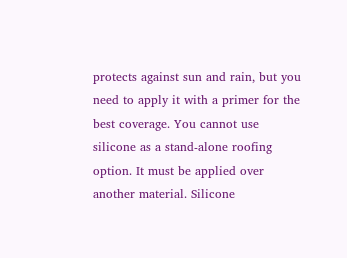protects against sun and rain, but you need to apply it with a primer for the best coverage. You cannot use silicone as a stand-alone roofing option. It must be applied over another material. Silicone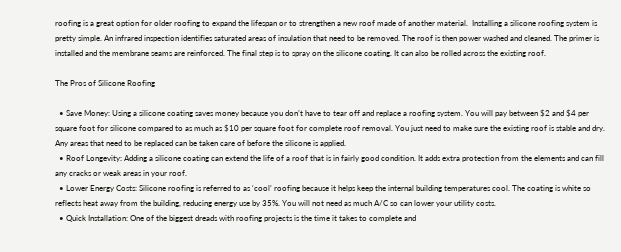roofing is a great option for older roofing to expand the lifespan or to strengthen a new roof made of another material.  Installing a silicone roofing system is pretty simple. An infrared inspection identifies saturated areas of insulation that need to be removed. The roof is then power washed and cleaned. The primer is installed and the membrane seams are reinforced. The final step is to spray on the silicone coating. It can also be rolled across the existing roof.

The Pros of Silicone Roofing

  • Save Money: Using a silicone coating saves money because you don’t have to tear off and replace a roofing system. You will pay between $2 and $4 per square foot for silicone compared to as much as $10 per square foot for complete roof removal. You just need to make sure the existing roof is stable and dry. Any areas that need to be replaced can be taken care of before the silicone is applied.
  • Roof Longevity: Adding a silicone coating can extend the life of a roof that is in fairly good condition. It adds extra protection from the elements and can fill any cracks or weak areas in your roof.
  • Lower Energy Costs: Silicone roofing is referred to as ‘cool’ roofing because it helps keep the internal building temperatures cool. The coating is white so reflects heat away from the building, reducing energy use by 35%. You will not need as much A/C so can lower your utility costs.
  • Quick Installation: One of the biggest dreads with roofing projects is the time it takes to complete and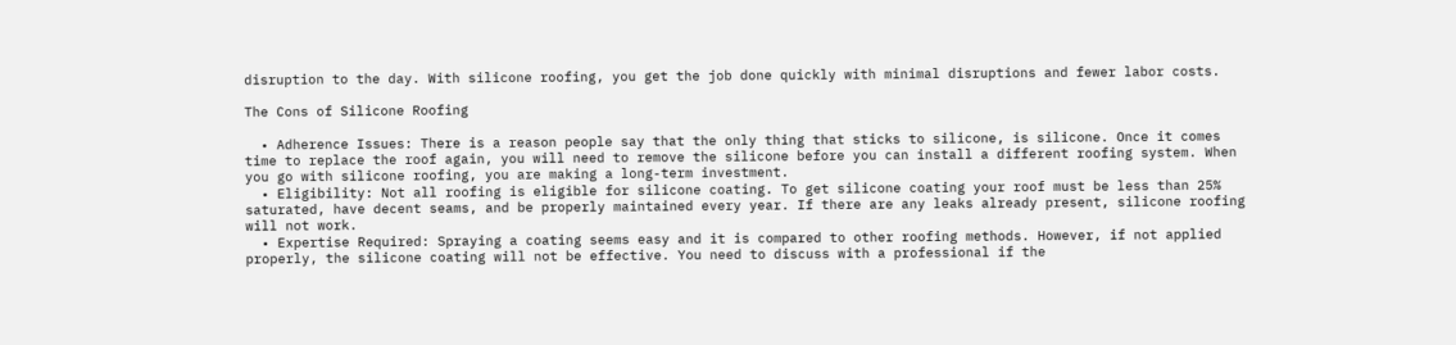disruption to the day. With silicone roofing, you get the job done quickly with minimal disruptions and fewer labor costs.

The Cons of Silicone Roofing

  • Adherence Issues: There is a reason people say that the only thing that sticks to silicone, is silicone. Once it comes time to replace the roof again, you will need to remove the silicone before you can install a different roofing system. When you go with silicone roofing, you are making a long-term investment.
  • Eligibility: Not all roofing is eligible for silicone coating. To get silicone coating your roof must be less than 25% saturated, have decent seams, and be properly maintained every year. If there are any leaks already present, silicone roofing will not work.
  • Expertise Required: Spraying a coating seems easy and it is compared to other roofing methods. However, if not applied properly, the silicone coating will not be effective. You need to discuss with a professional if the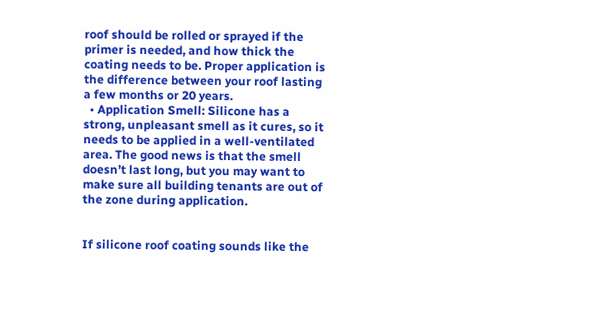roof should be rolled or sprayed if the primer is needed, and how thick the coating needs to be. Proper application is the difference between your roof lasting a few months or 20 years.
  • Application Smell: Silicone has a strong, unpleasant smell as it cures, so it needs to be applied in a well-ventilated area. The good news is that the smell doesn’t last long, but you may want to make sure all building tenants are out of the zone during application.


If silicone roof coating sounds like the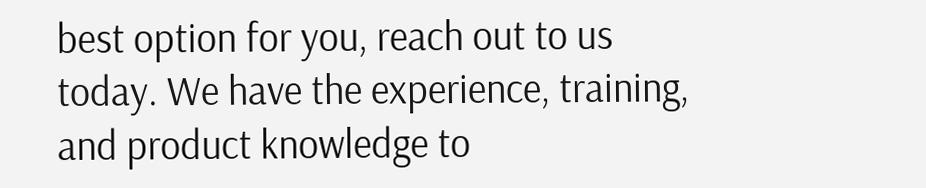best option for you, reach out to us today. We have the experience, training, and product knowledge to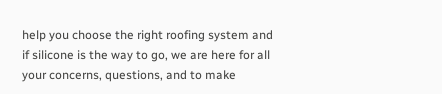help you choose the right roofing system and if silicone is the way to go, we are here for all your concerns, questions, and to make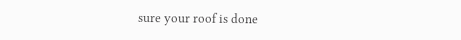sure your roof is done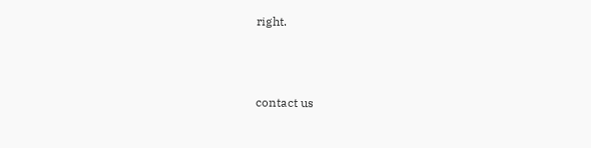right.



contact us